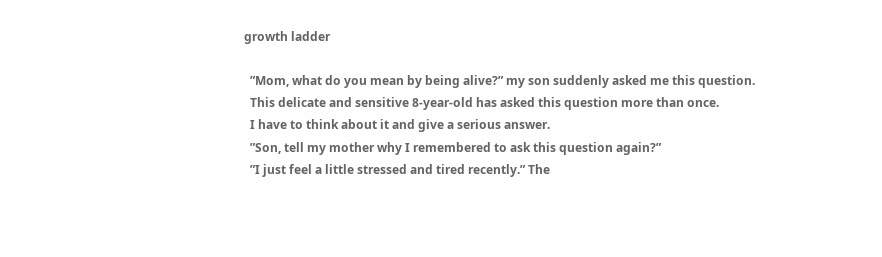growth ladder

  ”Mom, what do you mean by being alive?” my son suddenly asked me this question.
  This delicate and sensitive 8-year-old has asked this question more than once.
  I have to think about it and give a serious answer.
  ”Son, tell my mother why I remembered to ask this question again?”
  ”I just feel a little stressed and tired recently.” The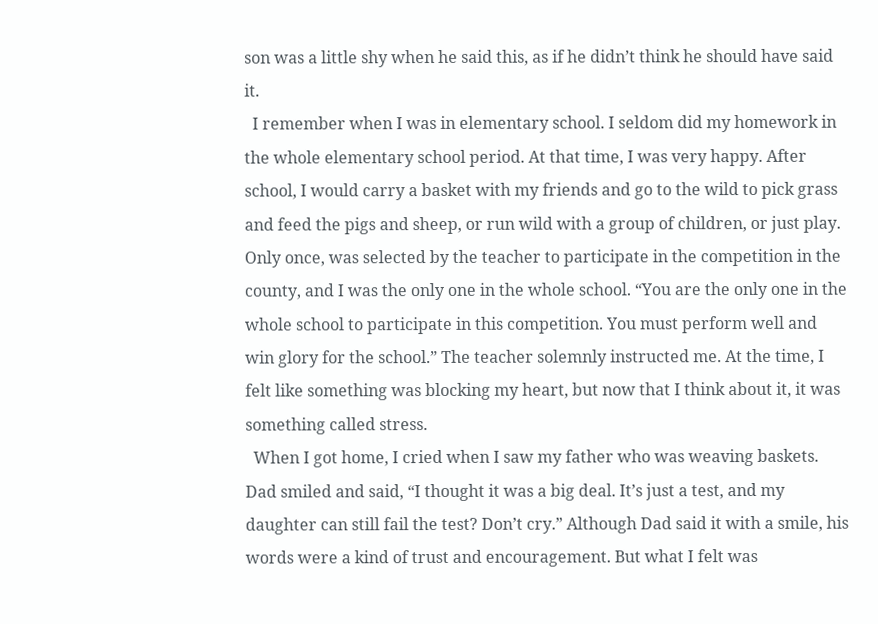son was a little shy when he said this, as if he didn’t think he should have said it.
  I remember when I was in elementary school. I seldom did my homework in the whole elementary school period. At that time, I was very happy. After school, I would carry a basket with my friends and go to the wild to pick grass and feed the pigs and sheep, or run wild with a group of children, or just play. Only once, was selected by the teacher to participate in the competition in the county, and I was the only one in the whole school. “You are the only one in the whole school to participate in this competition. You must perform well and win glory for the school.” The teacher solemnly instructed me. At the time, I felt like something was blocking my heart, but now that I think about it, it was something called stress.
  When I got home, I cried when I saw my father who was weaving baskets. Dad smiled and said, “I thought it was a big deal. It’s just a test, and my daughter can still fail the test? Don’t cry.” Although Dad said it with a smile, his words were a kind of trust and encouragement. But what I felt was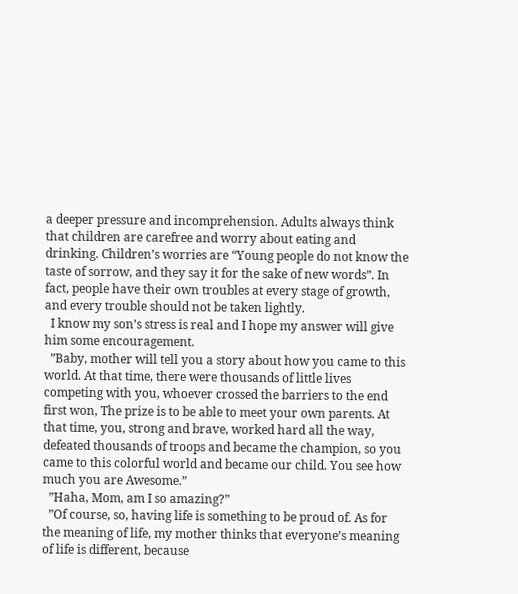a deeper pressure and incomprehension. Adults always think that children are carefree and worry about eating and drinking. Children’s worries are “Young people do not know the taste of sorrow, and they say it for the sake of new words”. In fact, people have their own troubles at every stage of growth, and every trouble should not be taken lightly.
  I know my son’s stress is real and I hope my answer will give him some encouragement.
  ”Baby, mother will tell you a story about how you came to this world. At that time, there were thousands of little lives competing with you, whoever crossed the barriers to the end first won, The prize is to be able to meet your own parents. At that time, you, strong and brave, worked hard all the way, defeated thousands of troops and became the champion, so you came to this colorful world and became our child. You see how much you are Awesome.”
  ”Haha, Mom, am I so amazing?”
  ”Of course, so, having life is something to be proud of. As for the meaning of life, my mother thinks that everyone’s meaning of life is different, because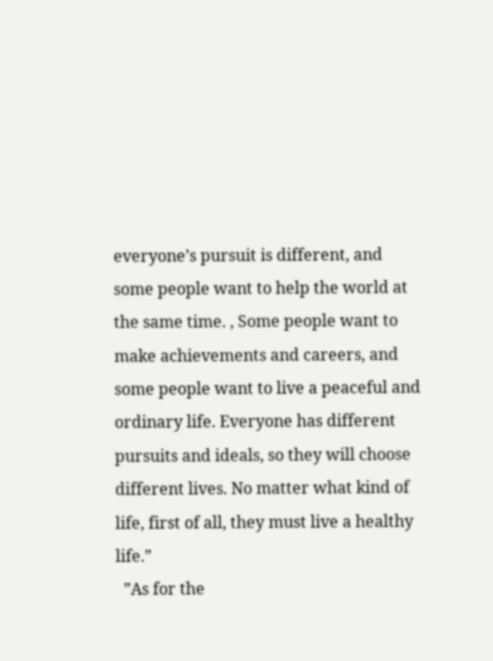everyone’s pursuit is different, and some people want to help the world at the same time. , Some people want to make achievements and careers, and some people want to live a peaceful and ordinary life. Everyone has different pursuits and ideals, so they will choose different lives. No matter what kind of life, first of all, they must live a healthy life.”
  ”As for the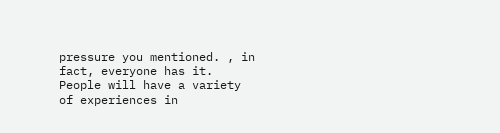pressure you mentioned. , in fact, everyone has it. People will have a variety of experiences in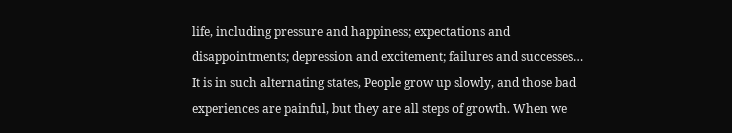life, including pressure and happiness; expectations and disappointments; depression and excitement; failures and successes… It is in such alternating states, People grow up slowly, and those bad experiences are painful, but they are all steps of growth. When we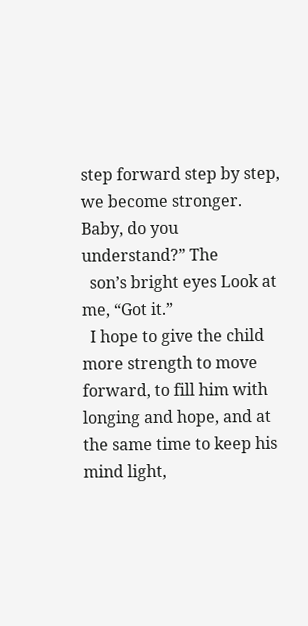step forward step by step, we become stronger. Baby, do you understand?” The
  son’s bright eyes Look at me, “Got it.”
  I hope to give the child more strength to move forward, to fill him with longing and hope, and at the same time to keep his mind light,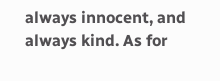always innocent, and always kind. As for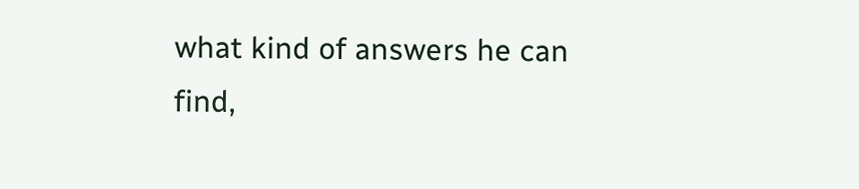what kind of answers he can find,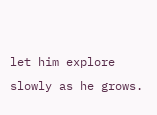let him explore slowly as he grows.